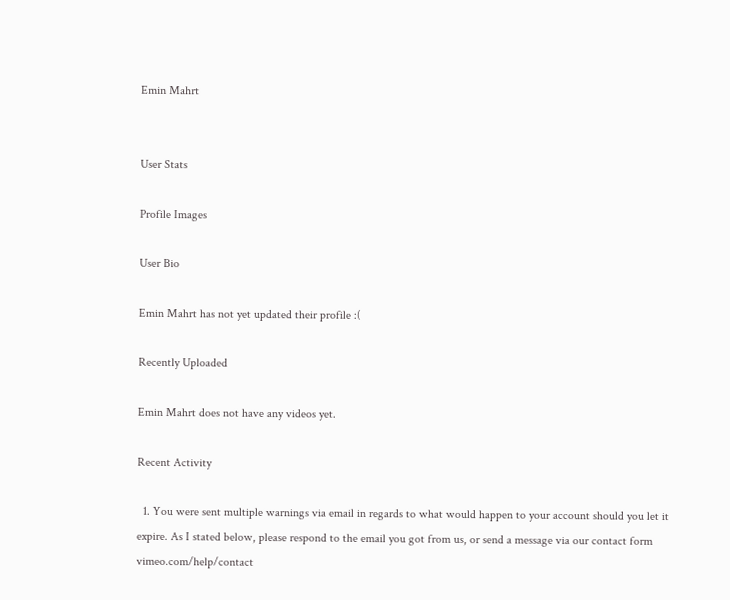Emin Mahrt


User Stats

Profile Images

User Bio

Emin Mahrt has not yet updated their profile :(

Recently Uploaded

Emin Mahrt does not have any videos yet.

Recent Activity

  1. You were sent multiple warnings via email in regards to what would happen to your account should you let it expire. As I stated below, please respond to the email you got from us, or send a message via our contact form vimeo.com/help/contact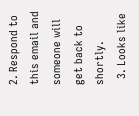2. Respond to this email and someone will get back to shortly.
  3. Looks like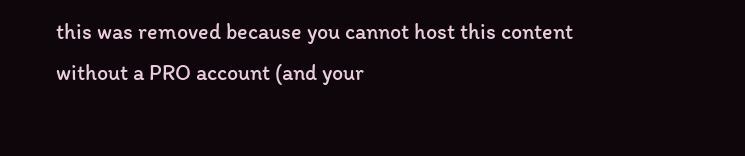this was removed because you cannot host this content without a PRO account (and your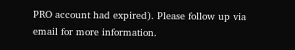PRO account had expired). Please follow up via email for more information.